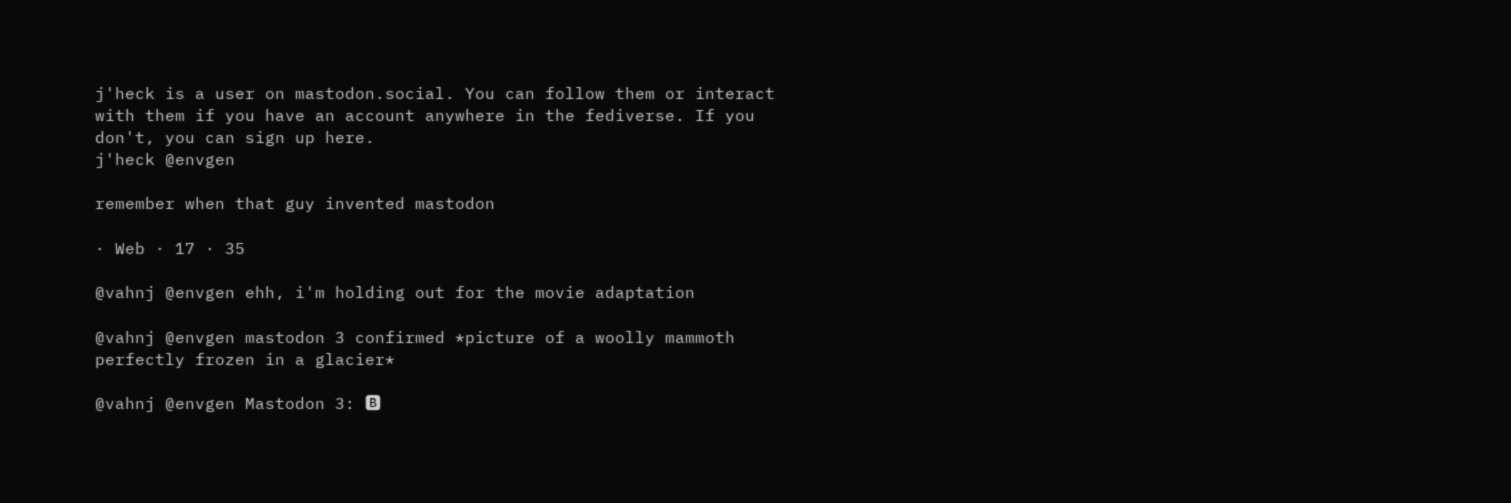j'heck is a user on mastodon.social. You can follow them or interact with them if you have an account anywhere in the fediverse. If you don't, you can sign up here.
j'heck @envgen

remember when that guy invented mastodon

· Web · 17 · 35

@vahnj @envgen ehh, i'm holding out for the movie adaptation

@vahnj @envgen mastodon 3 confirmed *picture of a woolly mammoth perfectly frozen in a glacier*

@vahnj @envgen Mastodon 3: 🅱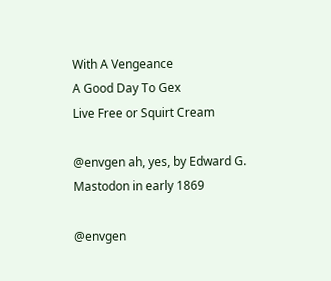With A Vengeance
A Good Day To Gex
Live Free or Squirt Cream

@envgen ah, yes, by Edward G. Mastodon in early 1869

@envgen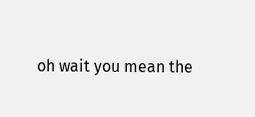oh wait you mean the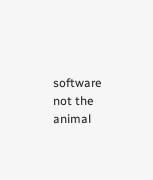software not the animal